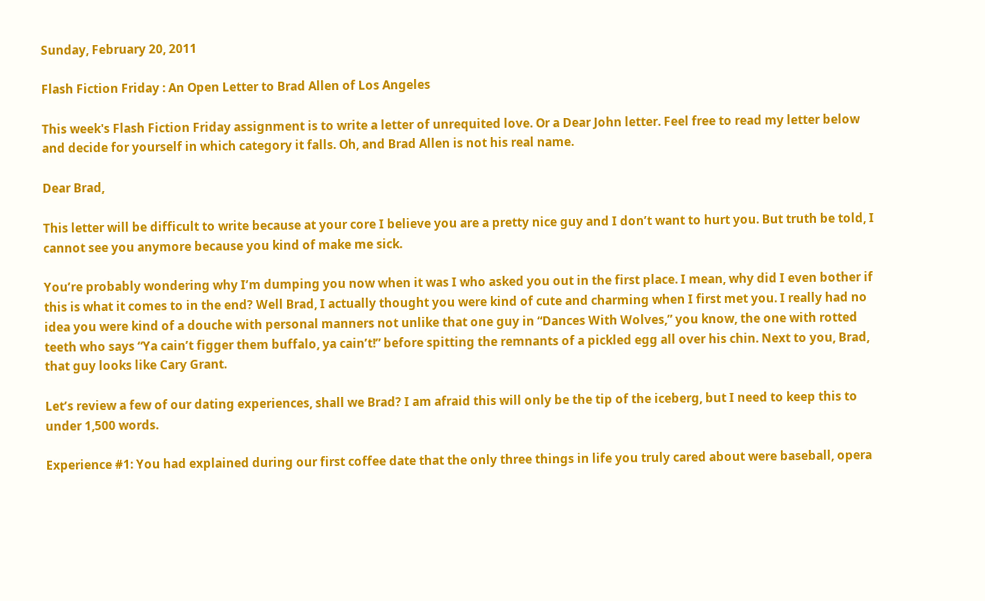Sunday, February 20, 2011

Flash Fiction Friday : An Open Letter to Brad Allen of Los Angeles

This week's Flash Fiction Friday assignment is to write a letter of unrequited love. Or a Dear John letter. Feel free to read my letter below and decide for yourself in which category it falls. Oh, and Brad Allen is not his real name.

Dear Brad,

This letter will be difficult to write because at your core I believe you are a pretty nice guy and I don’t want to hurt you. But truth be told, I cannot see you anymore because you kind of make me sick.

You’re probably wondering why I’m dumping you now when it was I who asked you out in the first place. I mean, why did I even bother if this is what it comes to in the end? Well Brad, I actually thought you were kind of cute and charming when I first met you. I really had no idea you were kind of a douche with personal manners not unlike that one guy in “Dances With Wolves,” you know, the one with rotted teeth who says “Ya cain’t figger them buffalo, ya cain’t!” before spitting the remnants of a pickled egg all over his chin. Next to you, Brad, that guy looks like Cary Grant.

Let’s review a few of our dating experiences, shall we Brad? I am afraid this will only be the tip of the iceberg, but I need to keep this to under 1,500 words.

Experience #1: You had explained during our first coffee date that the only three things in life you truly cared about were baseball, opera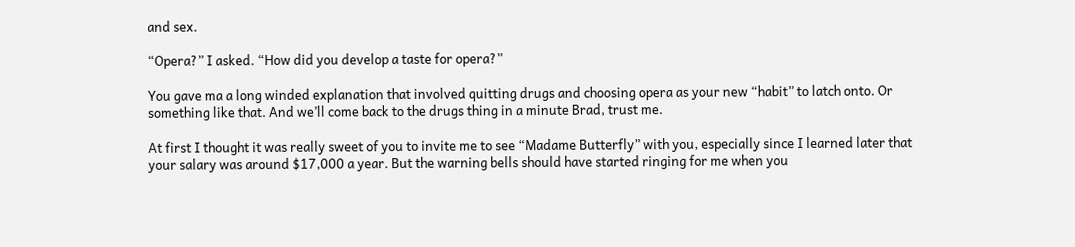and sex.

“Opera?” I asked. “How did you develop a taste for opera?”

You gave ma a long winded explanation that involved quitting drugs and choosing opera as your new “habit” to latch onto. Or something like that. And we’ll come back to the drugs thing in a minute Brad, trust me.

At first I thought it was really sweet of you to invite me to see “Madame Butterfly” with you, especially since I learned later that your salary was around $17,000 a year. But the warning bells should have started ringing for me when you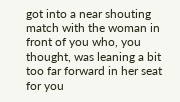got into a near shouting match with the woman in front of you who, you thought, was leaning a bit too far forward in her seat for you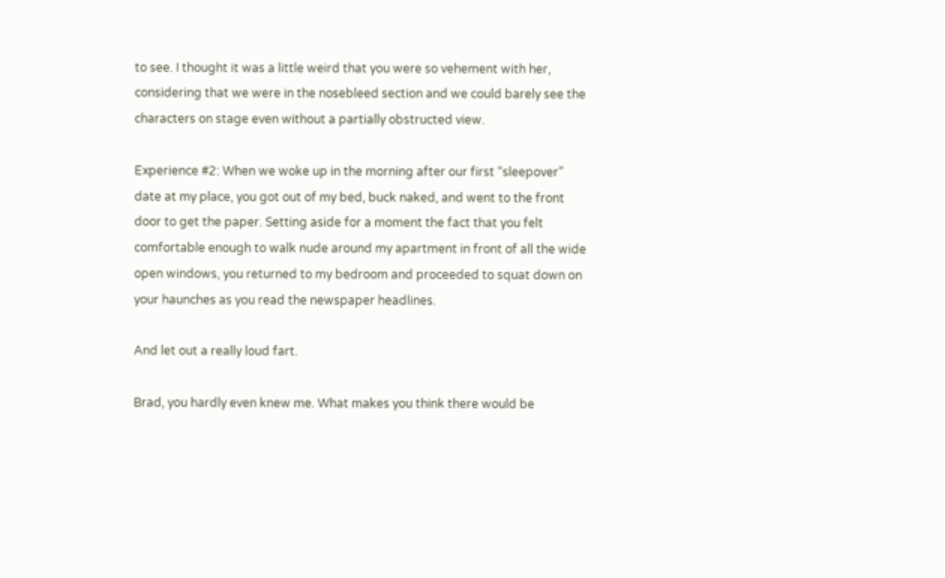to see. I thought it was a little weird that you were so vehement with her, considering that we were in the nosebleed section and we could barely see the characters on stage even without a partially obstructed view.

Experience #2: When we woke up in the morning after our first “sleepover” date at my place, you got out of my bed, buck naked, and went to the front door to get the paper. Setting aside for a moment the fact that you felt comfortable enough to walk nude around my apartment in front of all the wide open windows, you returned to my bedroom and proceeded to squat down on your haunches as you read the newspaper headlines.

And let out a really loud fart.

Brad, you hardly even knew me. What makes you think there would be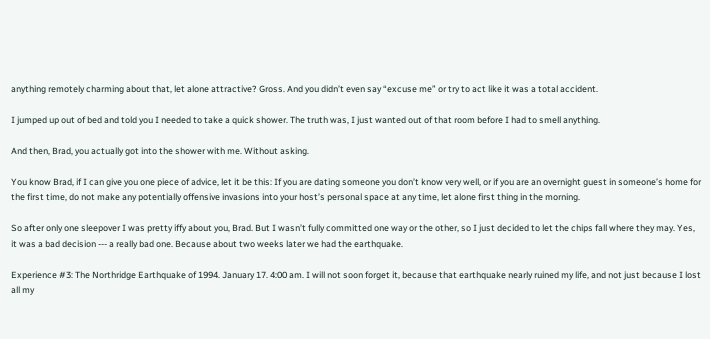anything remotely charming about that, let alone attractive? Gross. And you didn’t even say “excuse me” or try to act like it was a total accident.

I jumped up out of bed and told you I needed to take a quick shower. The truth was, I just wanted out of that room before I had to smell anything.

And then, Brad, you actually got into the shower with me. Without asking.

You know Brad, if I can give you one piece of advice, let it be this: If you are dating someone you don’t know very well, or if you are an overnight guest in someone’s home for the first time, do not make any potentially offensive invasions into your host’s personal space at any time, let alone first thing in the morning.

So after only one sleepover I was pretty iffy about you, Brad. But I wasn’t fully committed one way or the other, so I just decided to let the chips fall where they may. Yes, it was a bad decision --- a really bad one. Because about two weeks later we had the earthquake.

Experience #3: The Northridge Earthquake of 1994. January 17. 4:00 am. I will not soon forget it, because that earthquake nearly ruined my life, and not just because I lost all my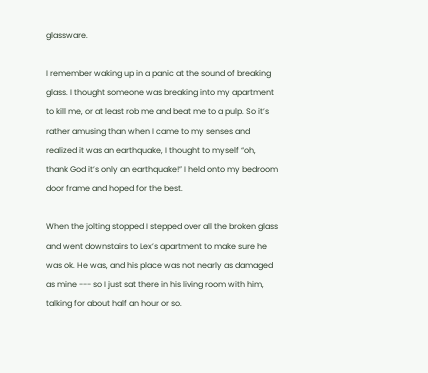glassware.

I remember waking up in a panic at the sound of breaking glass. I thought someone was breaking into my apartment to kill me, or at least rob me and beat me to a pulp. So it’s rather amusing than when I came to my senses and realized it was an earthquake, I thought to myself “oh, thank God it’s only an earthquake!” I held onto my bedroom door frame and hoped for the best.

When the jolting stopped I stepped over all the broken glass and went downstairs to Lex’s apartment to make sure he was ok. He was, and his place was not nearly as damaged as mine --- so I just sat there in his living room with him, talking for about half an hour or so.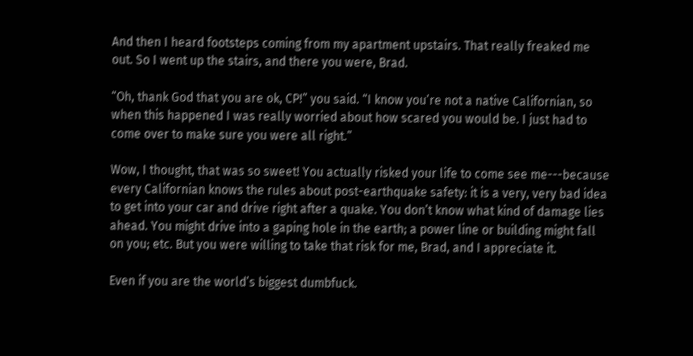And then I heard footsteps coming from my apartment upstairs. That really freaked me out. So I went up the stairs, and there you were, Brad.

“Oh, thank God that you are ok, CP!” you said. “I know you’re not a native Californian, so when this happened I was really worried about how scared you would be. I just had to come over to make sure you were all right.”

Wow, I thought, that was so sweet! You actually risked your life to come see me---because every Californian knows the rules about post-earthquake safety: it is a very, very bad idea to get into your car and drive right after a quake. You don’t know what kind of damage lies ahead. You might drive into a gaping hole in the earth; a power line or building might fall on you; etc. But you were willing to take that risk for me, Brad, and I appreciate it.

Even if you are the world’s biggest dumbfuck.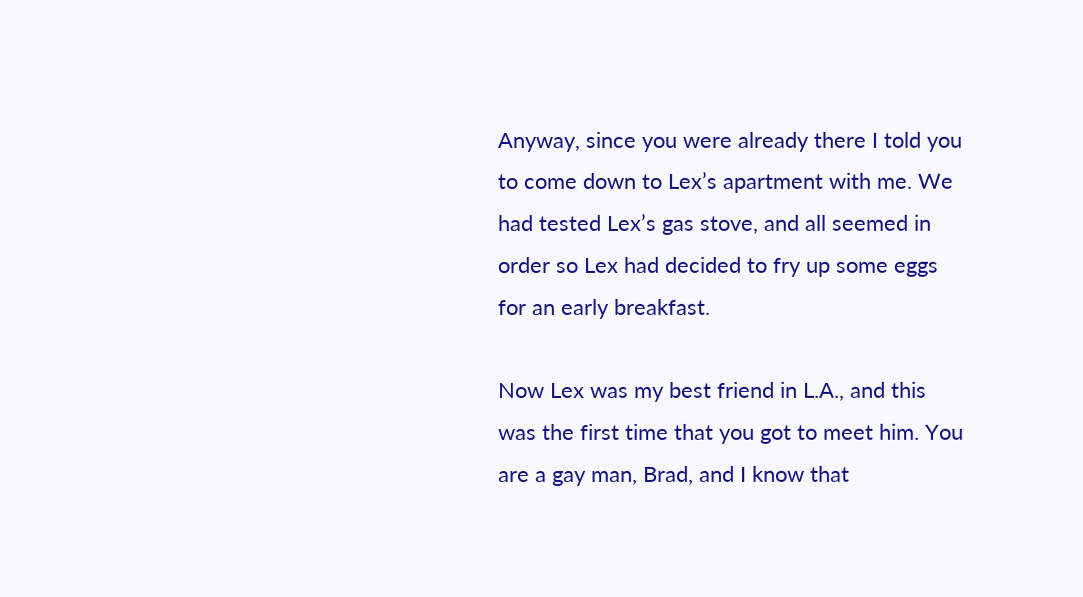Anyway, since you were already there I told you to come down to Lex’s apartment with me. We had tested Lex’s gas stove, and all seemed in order so Lex had decided to fry up some eggs for an early breakfast.

Now Lex was my best friend in L.A., and this was the first time that you got to meet him. You are a gay man, Brad, and I know that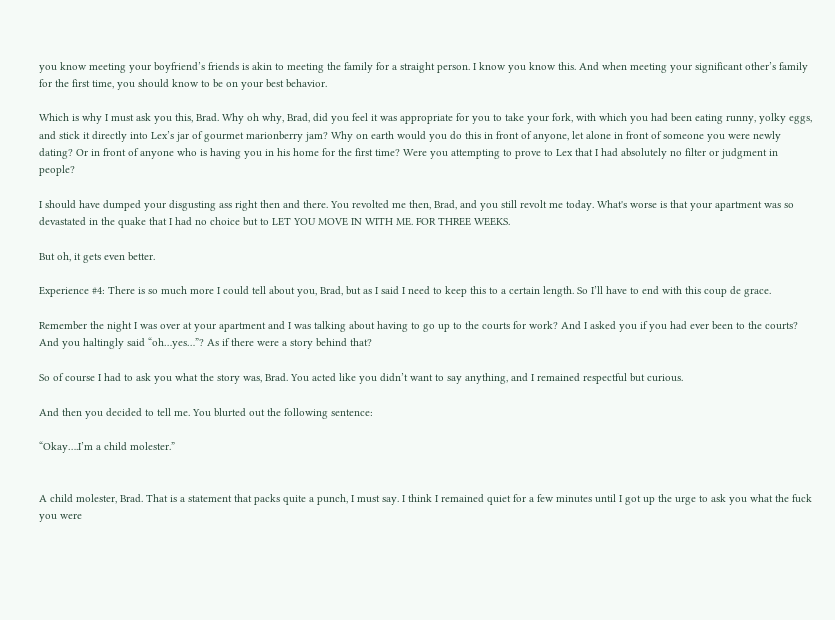you know meeting your boyfriend’s friends is akin to meeting the family for a straight person. I know you know this. And when meeting your significant other’s family for the first time, you should know to be on your best behavior.

Which is why I must ask you this, Brad. Why oh why, Brad, did you feel it was appropriate for you to take your fork, with which you had been eating runny, yolky eggs, and stick it directly into Lex’s jar of gourmet marionberry jam? Why on earth would you do this in front of anyone, let alone in front of someone you were newly dating? Or in front of anyone who is having you in his home for the first time? Were you attempting to prove to Lex that I had absolutely no filter or judgment in people?

I should have dumped your disgusting ass right then and there. You revolted me then, Brad, and you still revolt me today. What's worse is that your apartment was so devastated in the quake that I had no choice but to LET YOU MOVE IN WITH ME. FOR THREE WEEKS.

But oh, it gets even better.

Experience #4: There is so much more I could tell about you, Brad, but as I said I need to keep this to a certain length. So I’ll have to end with this coup de grace.

Remember the night I was over at your apartment and I was talking about having to go up to the courts for work? And I asked you if you had ever been to the courts? And you haltingly said “oh…yes…”? As if there were a story behind that?

So of course I had to ask you what the story was, Brad. You acted like you didn’t want to say anything, and I remained respectful but curious.

And then you decided to tell me. You blurted out the following sentence:

“Okay….I’m a child molester.”


A child molester, Brad. That is a statement that packs quite a punch, I must say. I think I remained quiet for a few minutes until I got up the urge to ask you what the fuck you were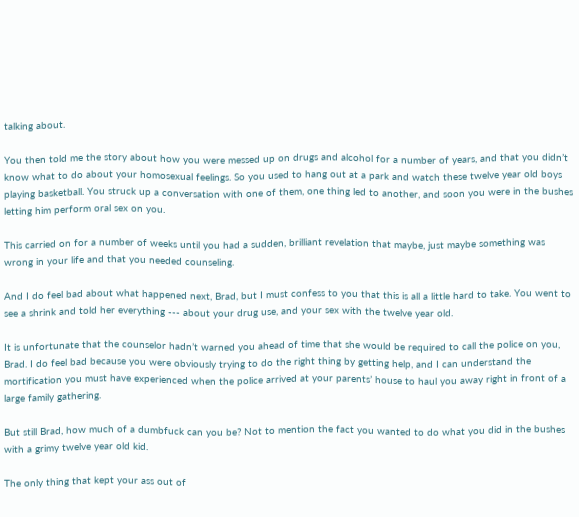talking about.

You then told me the story about how you were messed up on drugs and alcohol for a number of years, and that you didn’t know what to do about your homosexual feelings. So you used to hang out at a park and watch these twelve year old boys playing basketball. You struck up a conversation with one of them, one thing led to another, and soon you were in the bushes letting him perform oral sex on you.

This carried on for a number of weeks until you had a sudden, brilliant revelation that maybe, just maybe something was wrong in your life and that you needed counseling.

And I do feel bad about what happened next, Brad, but I must confess to you that this is all a little hard to take. You went to see a shrink and told her everything --- about your drug use, and your sex with the twelve year old.

It is unfortunate that the counselor hadn’t warned you ahead of time that she would be required to call the police on you, Brad. I do feel bad because you were obviously trying to do the right thing by getting help, and I can understand the mortification you must have experienced when the police arrived at your parents’ house to haul you away right in front of a large family gathering.

But still Brad, how much of a dumbfuck can you be? Not to mention the fact you wanted to do what you did in the bushes with a grimy twelve year old kid.

The only thing that kept your ass out of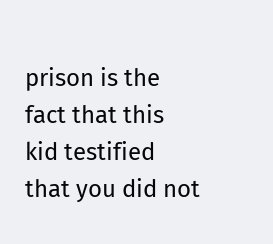prison is the fact that this kid testified that you did not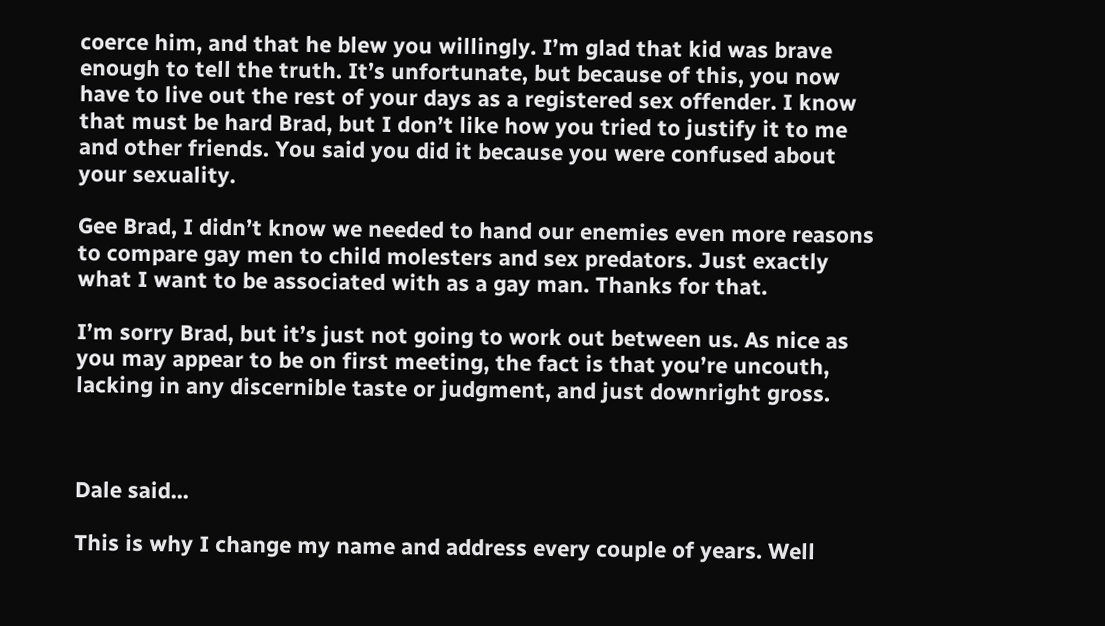coerce him, and that he blew you willingly. I’m glad that kid was brave enough to tell the truth. It’s unfortunate, but because of this, you now have to live out the rest of your days as a registered sex offender. I know that must be hard Brad, but I don’t like how you tried to justify it to me and other friends. You said you did it because you were confused about your sexuality.

Gee Brad, I didn’t know we needed to hand our enemies even more reasons to compare gay men to child molesters and sex predators. Just exactly what I want to be associated with as a gay man. Thanks for that.

I’m sorry Brad, but it’s just not going to work out between us. As nice as you may appear to be on first meeting, the fact is that you’re uncouth, lacking in any discernible taste or judgment, and just downright gross.



Dale said...

This is why I change my name and address every couple of years. Well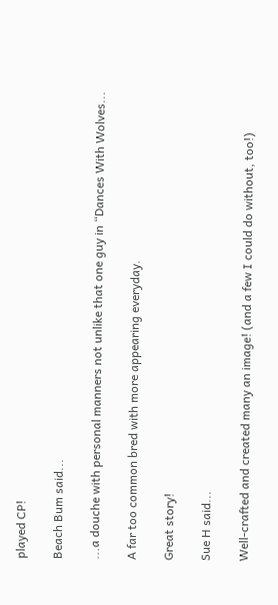played CP!

Beach Bum said...

...a douche with personal manners not unlike that one guy in “Dances With Wolves...

A far too common bred with more appearing everyday.

Great story!

Sue H said...

Well-crafted and created many an image! (and a few I could do without, too!)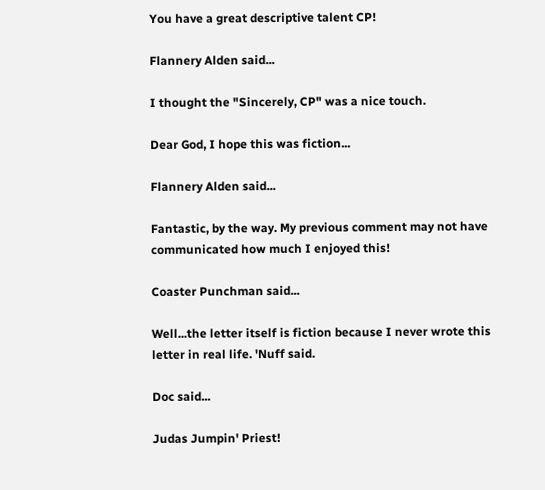You have a great descriptive talent CP!

Flannery Alden said...

I thought the "Sincerely, CP" was a nice touch.

Dear God, I hope this was fiction...

Flannery Alden said...

Fantastic, by the way. My previous comment may not have communicated how much I enjoyed this!

Coaster Punchman said...

Well...the letter itself is fiction because I never wrote this letter in real life. 'Nuff said.

Doc said...

Judas Jumpin' Priest!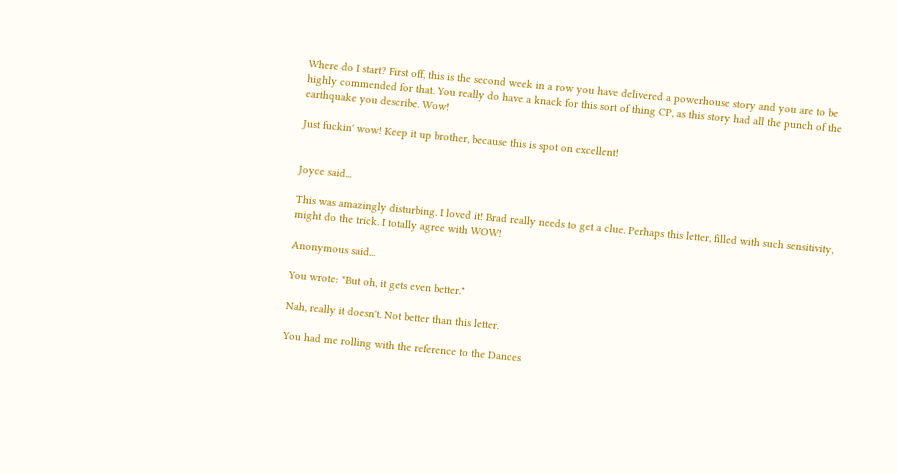Where do I start? First off, this is the second week in a row you have delivered a powerhouse story and you are to be highly commended for that. You really do have a knack for this sort of thing CP, as this story had all the punch of the earthquake you describe. Wow!

Just fuckin' wow! Keep it up brother, because this is spot on excellent!


Joyce said...

This was amazingly disturbing. I loved it! Brad really needs to get a clue. Perhaps this letter, filled with such sensitivity, might do the trick. I totally agree with WOW!

Anonymous said...

You wrote: "But oh, it gets even better."

Nah, really it doesn't. Not better than this letter.

You had me rolling with the reference to the Dances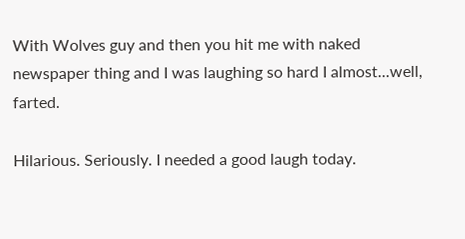With Wolves guy and then you hit me with naked newspaper thing and I was laughing so hard I almost...well, farted.

Hilarious. Seriously. I needed a good laugh today.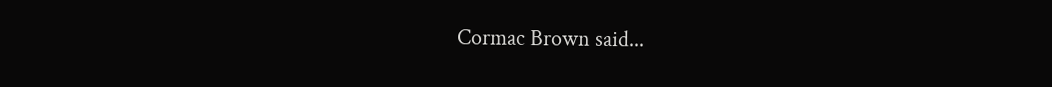Cormac Brown said...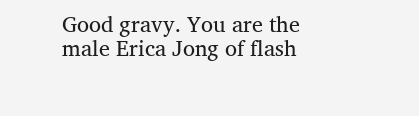Good gravy. You are the male Erica Jong of flash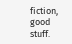fiction, good stuff.